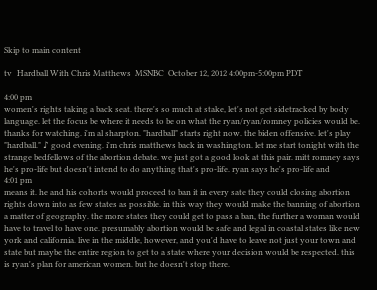Skip to main content

tv   Hardball With Chris Matthews  MSNBC  October 12, 2012 4:00pm-5:00pm PDT

4:00 pm
women's rights taking a back seat. there's so much at stake, let's not get sidetracked by body language. let the focus be where it needs to be on what the ryan/ryan/romney policies would be. thanks for watching. i'm al sharpton. "hardball" starts right now. the biden offensive. let's play "hardball." ♪ good evening. i'm chris matthews back in washington. let me start tonight with the strange bedfellows of the abortion debate. we just got a good look at this pair. mitt romney says he's pro-life but doesn't intend to do anything that's pro-life. ryan says he's pro-life and
4:01 pm
means it. he and his cohorts would proceed to ban it in every sate they could closing abortion rights down into as few states as possible. in this way they would make the banning of abortion a matter of geography. the more states they could get to pass a ban, the further a woman would have to travel to have one. presumably abortion would be safe and legal in coastal states like new york and california. live in the middle, however, and you'd have to leave not just your town and state but maybe the entire region to get to a state where your decision would be respected. this is ryan's plan for american women. but he doesn't stop there.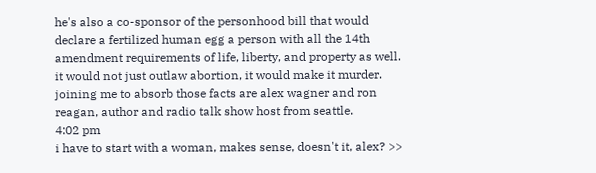he's also a co-sponsor of the personhood bill that would declare a fertilized human egg a person with all the 14th amendment requirements of life, liberty, and property as well. it would not just outlaw abortion, it would make it murder. joining me to absorb those facts are alex wagner and ron reagan, author and radio talk show host from seattle.
4:02 pm
i have to start with a woman, makes sense, doesn't it, alex? >>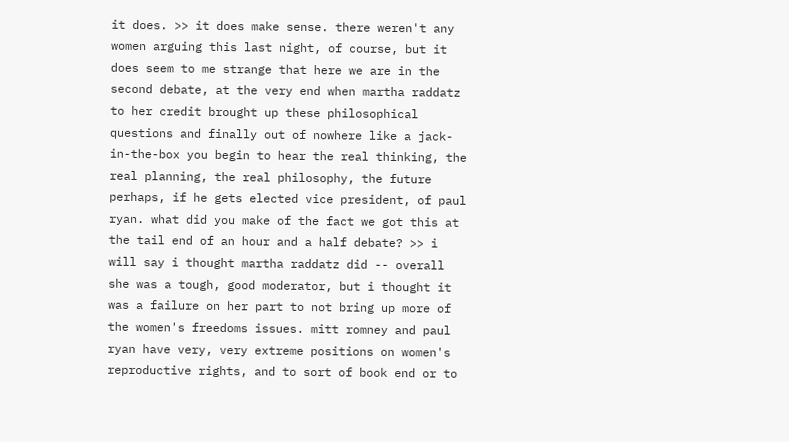it does. >> it does make sense. there weren't any women arguing this last night, of course, but it does seem to me strange that here we are in the second debate, at the very end when martha raddatz to her credit brought up these philosophical questions and finally out of nowhere like a jack-in-the-box you begin to hear the real thinking, the real planning, the real philosophy, the future perhaps, if he gets elected vice president, of paul ryan. what did you make of the fact we got this at the tail end of an hour and a half debate? >> i will say i thought martha raddatz did -- overall she was a tough, good moderator, but i thought it was a failure on her part to not bring up more of the women's freedoms issues. mitt romney and paul ryan have very, very extreme positions on women's reproductive rights, and to sort of book end or to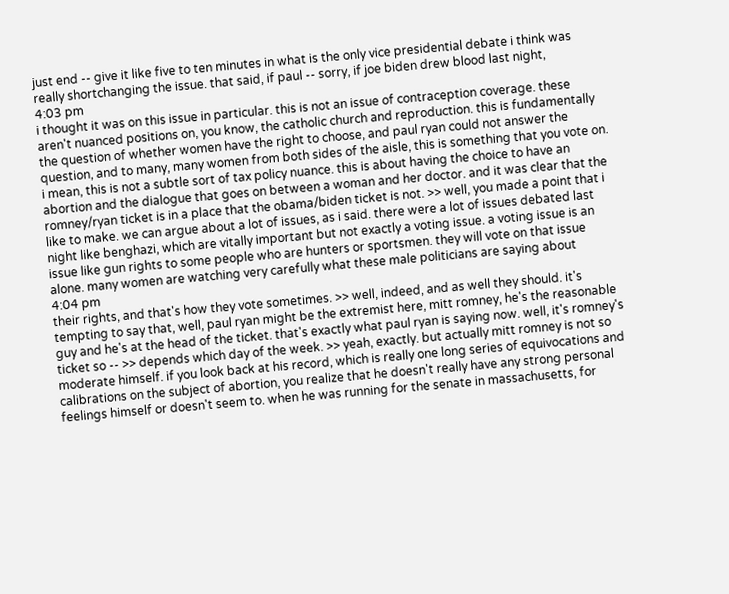just end -- give it like five to ten minutes in what is the only vice presidential debate i think was really shortchanging the issue. that said, if paul -- sorry, if joe biden drew blood last night,
4:03 pm
i thought it was on this issue in particular. this is not an issue of contraception coverage. these aren't nuanced positions on, you know, the catholic church and reproduction. this is fundamentally the question of whether women have the right to choose, and paul ryan could not answer the question, and to many, many women from both sides of the aisle, this is something that you vote on. i mean, this is not a subtle sort of tax policy nuance. this is about having the choice to have an abortion and the dialogue that goes on between a woman and her doctor. and it was clear that the romney/ryan ticket is in a place that the obama/biden ticket is not. >> well, you made a point that i like to make. we can argue about a lot of issues, as i said. there were a lot of issues debated last night like benghazi, which are vitally important but not exactly a voting issue. a voting issue is an issue like gun rights to some people who are hunters or sportsmen. they will vote on that issue alone. many women are watching very carefully what these male politicians are saying about
4:04 pm
their rights, and that's how they vote sometimes. >> well, indeed, and as well they should. it's tempting to say that, well, paul ryan might be the extremist here, mitt romney, he's the reasonable guy and he's at the head of the ticket. that's exactly what paul ryan is saying now. well, it's romney's ticket so -- >> depends which day of the week. >> yeah, exactly. but actually mitt romney is not so moderate himself. if you look back at his record, which is really one long series of equivocations and calibrations on the subject of abortion, you realize that he doesn't really have any strong personal feelings himself or doesn't seem to. when he was running for the senate in massachusetts, for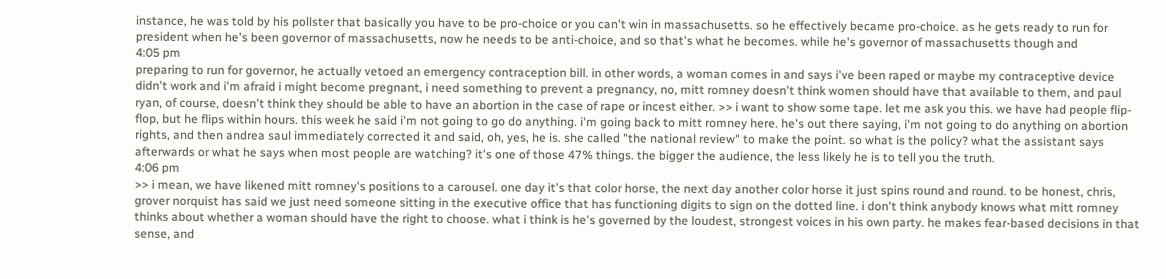instance, he was told by his pollster that basically you have to be pro-choice or you can't win in massachusetts. so he effectively became pro-choice. as he gets ready to run for president when he's been governor of massachusetts, now he needs to be anti-choice, and so that's what he becomes. while he's governor of massachusetts though and
4:05 pm
preparing to run for governor, he actually vetoed an emergency contraception bill. in other words, a woman comes in and says i've been raped or maybe my contraceptive device didn't work and i'm afraid i might become pregnant, i need something to prevent a pregnancy, no, mitt romney doesn't think women should have that available to them, and paul ryan, of course, doesn't think they should be able to have an abortion in the case of rape or incest either. >> i want to show some tape. let me ask you this. we have had people flip-flop, but he flips within hours. this week he said i'm not going to go do anything. i'm going back to mitt romney here. he's out there saying, i'm not going to do anything on abortion rights, and then andrea saul immediately corrected it and said, oh, yes, he is. she called "the national review" to make the point. so what is the policy? what the assistant says afterwards or what he says when most people are watching? it's one of those 47% things. the bigger the audience, the less likely he is to tell you the truth.
4:06 pm
>> i mean, we have likened mitt romney's positions to a carousel. one day it's that color horse, the next day another color horse it just spins round and round. to be honest, chris, grover norquist has said we just need someone sitting in the executive office that has functioning digits to sign on the dotted line. i don't think anybody knows what mitt romney thinks about whether a woman should have the right to choose. what i think is he's governed by the loudest, strongest voices in his own party. he makes fear-based decisions in that sense, and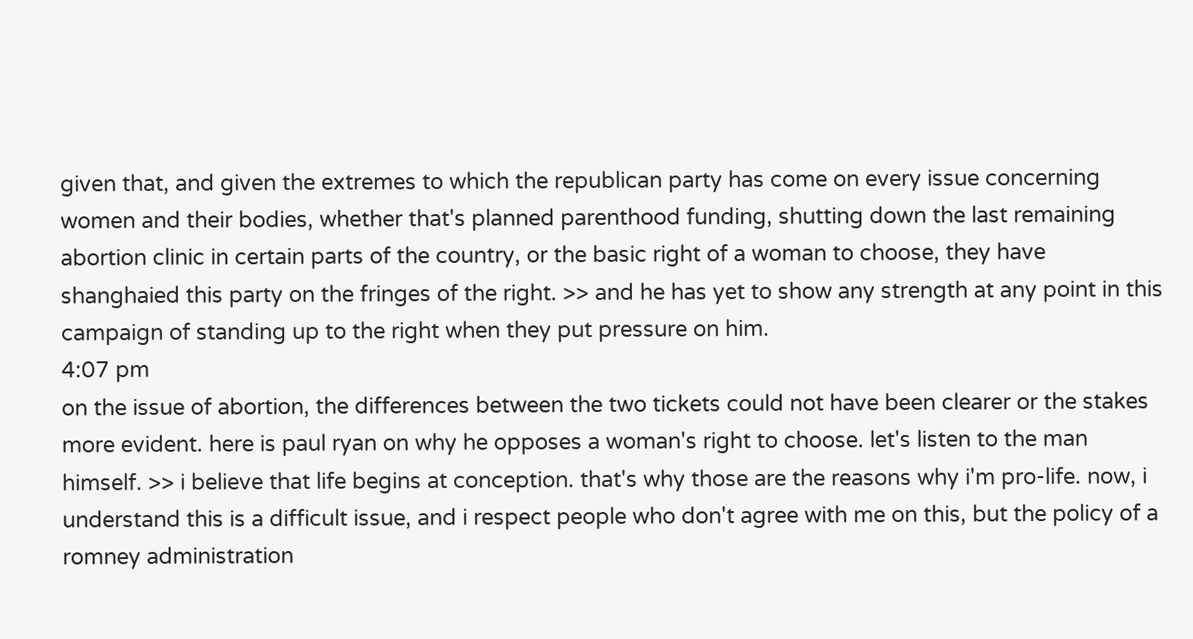given that, and given the extremes to which the republican party has come on every issue concerning women and their bodies, whether that's planned parenthood funding, shutting down the last remaining abortion clinic in certain parts of the country, or the basic right of a woman to choose, they have shanghaied this party on the fringes of the right. >> and he has yet to show any strength at any point in this campaign of standing up to the right when they put pressure on him.
4:07 pm
on the issue of abortion, the differences between the two tickets could not have been clearer or the stakes more evident. here is paul ryan on why he opposes a woman's right to choose. let's listen to the man himself. >> i believe that life begins at conception. that's why those are the reasons why i'm pro-life. now, i understand this is a difficult issue, and i respect people who don't agree with me on this, but the policy of a romney administration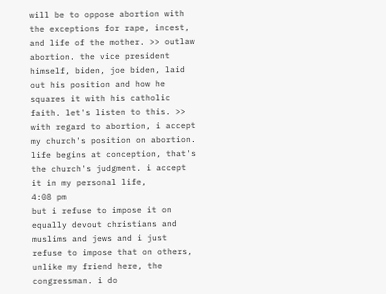will be to oppose abortion with the exceptions for rape, incest, and life of the mother. >> outlaw abortion. the vice president himself, biden, joe biden, laid out his position and how he squares it with his catholic faith. let's listen to this. >> with regard to abortion, i accept my church's position on abortion. life begins at conception, that's the church's judgment. i accept it in my personal life,
4:08 pm
but i refuse to impose it on equally devout christians and muslims and jews and i just refuse to impose that on others, unlike my friend here, the congressman. i do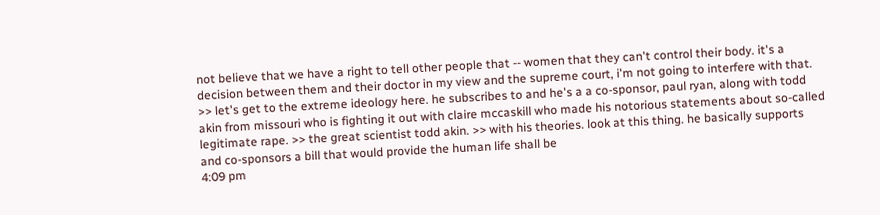not believe that we have a right to tell other people that -- women that they can't control their body. it's a decision between them and their doctor in my view and the supreme court, i'm not going to interfere with that. >> let's get to the extreme ideology here. he subscribes to and he's a a co-sponsor, paul ryan, along with todd akin from missouri who is fighting it out with claire mccaskill who made his notorious statements about so-called legitimate rape. >> the great scientist todd akin. >> with his theories. look at this thing. he basically supports and co-sponsors a bill that would provide the human life shall be
4:09 pm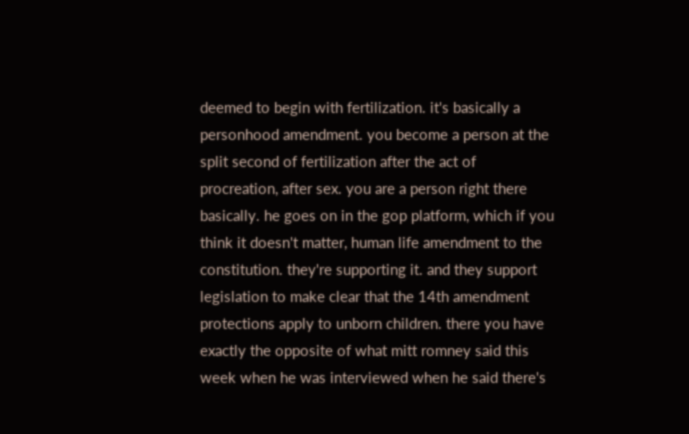deemed to begin with fertilization. it's basically a personhood amendment. you become a person at the split second of fertilization after the act of procreation, after sex. you are a person right there basically. he goes on in the gop platform, which if you think it doesn't matter, human life amendment to the constitution. they're supporting it. and they support legislation to make clear that the 14th amendment protections apply to unborn children. there you have exactly the opposite of what mitt romney said this week when he was interviewed when he said there's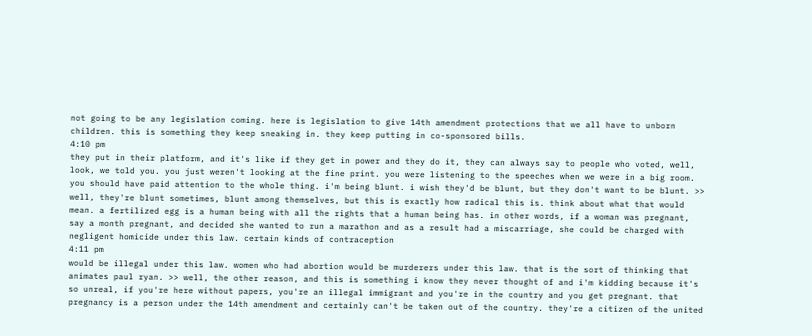not going to be any legislation coming. here is legislation to give 14th amendment protections that we all have to unborn children. this is something they keep sneaking in. they keep putting in co-sponsored bills.
4:10 pm
they put in their platform, and it's like if they get in power and they do it, they can always say to people who voted, well, look, we told you. you just weren't looking at the fine print. you were listening to the speeches when we were in a big room. you should have paid attention to the whole thing. i'm being blunt. i wish they'd be blunt, but they don't want to be blunt. >> well, they're blunt sometimes, blunt among themselves, but this is exactly how radical this is. think about what that would mean. a fertilized egg is a human being with all the rights that a human being has. in other words, if a woman was pregnant, say a month pregnant, and decided she wanted to run a marathon and as a result had a miscarriage, she could be charged with negligent homicide under this law. certain kinds of contraception
4:11 pm
would be illegal under this law. women who had abortion would be murderers under this law. that is the sort of thinking that animates paul ryan. >> well, the other reason, and this is something i know they never thought of and i'm kidding because it's so unreal, if you're here without papers, you're an illegal immigrant and you're in the country and you get pregnant. that pregnancy is a person under the 14th amendment and certainly can't be taken out of the country. they're a citizen of the united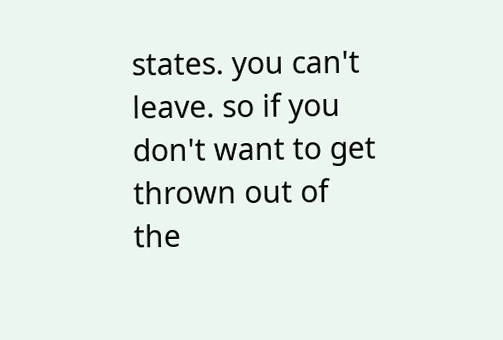states. you can't leave. so if you don't want to get thrown out of the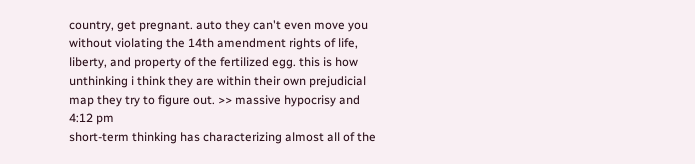country, get pregnant. auto they can't even move you without violating the 14th amendment rights of life, liberty, and property of the fertilized egg. this is how unthinking i think they are within their own prejudicial map they try to figure out. >> massive hypocrisy and
4:12 pm
short-term thinking has characterizing almost all of the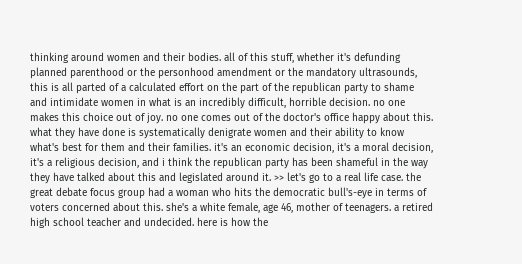thinking around women and their bodies. all of this stuff, whether it's defunding planned parenthood or the personhood amendment or the mandatory ultrasounds, this is all parted of a calculated effort on the part of the republican party to shame and intimidate women in what is an incredibly difficult, horrible decision. no one makes this choice out of joy. no one comes out of the doctor's office happy about this. what they have done is systematically denigrate women and their ability to know what's best for them and their families. it's an economic decision, it's a moral decision, it's a religious decision, and i think the republican party has been shameful in the way they have talked about this and legislated around it. >> let's go to a real life case. the great debate focus group had a woman who hits the democratic bull's-eye in terms of voters concerned about this. she's a white female, age 46, mother of teenagers. a retired high school teacher and undecided. here is how the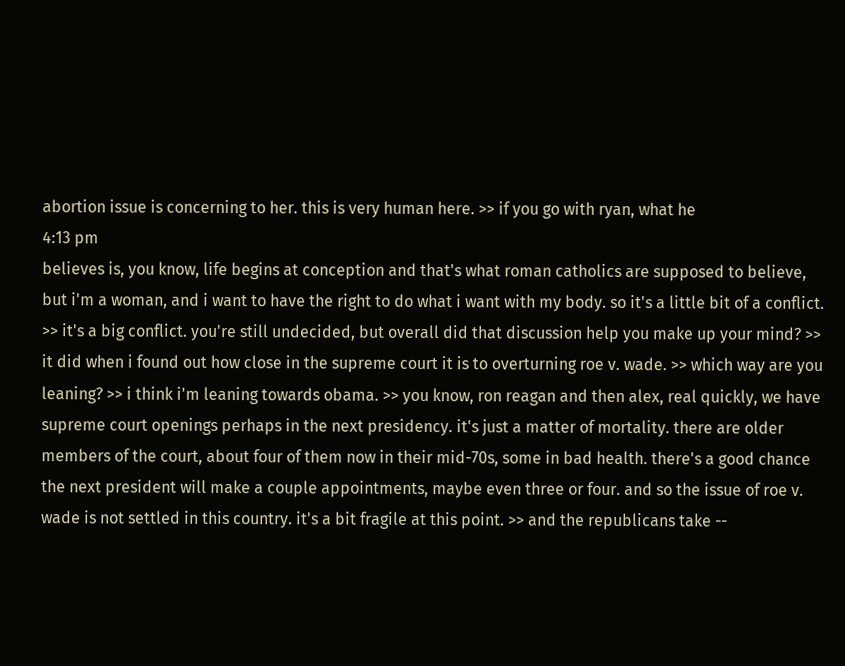abortion issue is concerning to her. this is very human here. >> if you go with ryan, what he
4:13 pm
believes is, you know, life begins at conception and that's what roman catholics are supposed to believe, but i'm a woman, and i want to have the right to do what i want with my body. so it's a little bit of a conflict. >> it's a big conflict. you're still undecided, but overall did that discussion help you make up your mind? >> it did when i found out how close in the supreme court it is to overturning roe v. wade. >> which way are you leaning? >> i think i'm leaning towards obama. >> you know, ron reagan and then alex, real quickly, we have supreme court openings perhaps in the next presidency. it's just a matter of mortality. there are older members of the court, about four of them now in their mid-70s, some in bad health. there's a good chance the next president will make a couple appointments, maybe even three or four. and so the issue of roe v. wade is not settled in this country. it's a bit fragile at this point. >> and the republicans take --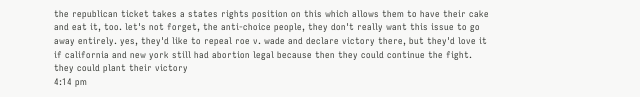the republican ticket takes a states rights position on this which allows them to have their cake and eat it, too. let's not forget, the anti-choice people, they don't really want this issue to go away entirely. yes, they'd like to repeal roe v. wade and declare victory there, but they'd love it if california and new york still had abortion legal because then they could continue the fight. they could plant their victory
4:14 pm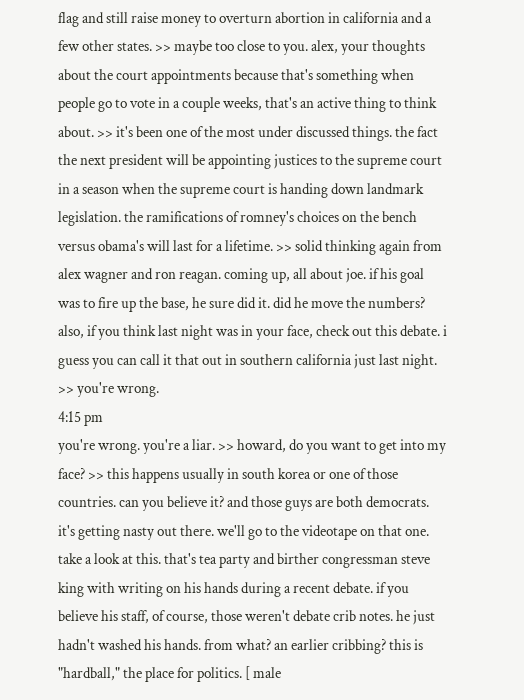flag and still raise money to overturn abortion in california and a few other states. >> maybe too close to you. alex, your thoughts about the court appointments because that's something when people go to vote in a couple weeks, that's an active thing to think about. >> it's been one of the most under discussed things. the fact the next president will be appointing justices to the supreme court in a season when the supreme court is handing down landmark legislation. the ramifications of romney's choices on the bench versus obama's will last for a lifetime. >> solid thinking again from alex wagner and ron reagan. coming up, all about joe. if his goal was to fire up the base, he sure did it. did he move the numbers? also, if you think last night was in your face, check out this debate. i guess you can call it that out in southern california just last night. >> you're wrong.
4:15 pm
you're wrong. you're a liar. >> howard, do you want to get into my face? >> this happens usually in south korea or one of those countries. can you believe it? and those guys are both democrats. it's getting nasty out there. we'll go to the videotape on that one. take a look at this. that's tea party and birther congressman steve king with writing on his hands during a recent debate. if you believe his staff, of course, those weren't debate crib notes. he just hadn't washed his hands. from what? an earlier cribbing? this is "hardball," the place for politics. [ male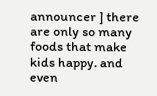announcer ] there are only so many foods that make kids happy. and even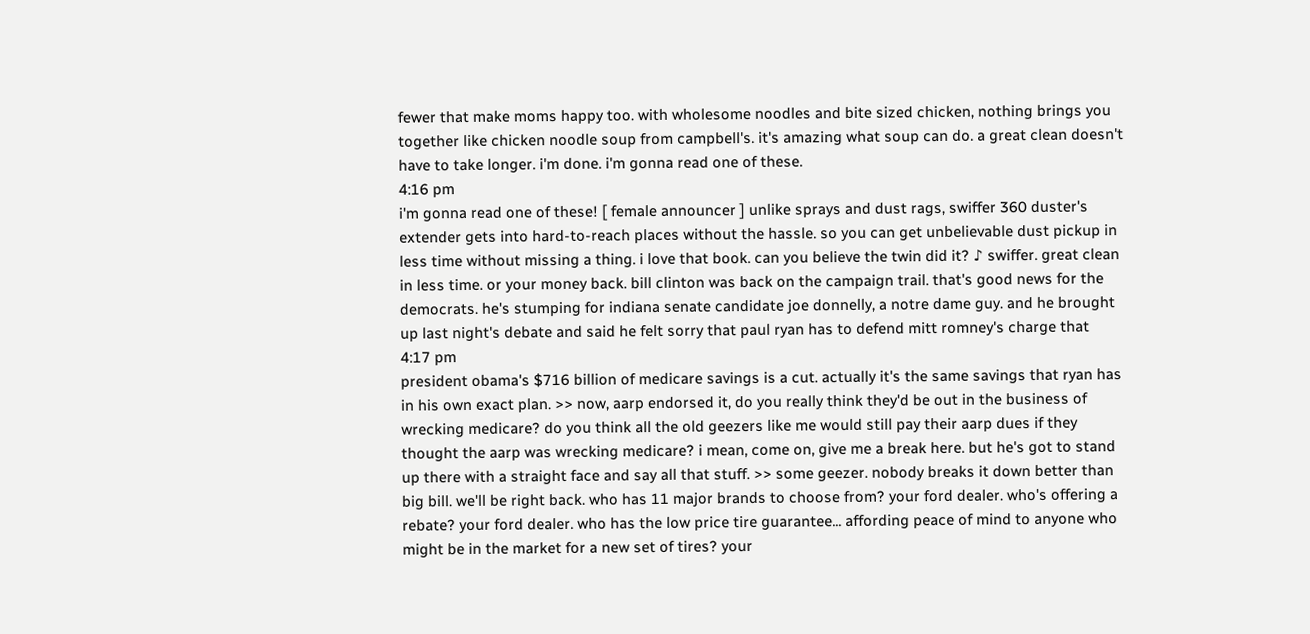fewer that make moms happy too. with wholesome noodles and bite sized chicken, nothing brings you together like chicken noodle soup from campbell's. it's amazing what soup can do. a great clean doesn't have to take longer. i'm done. i'm gonna read one of these.
4:16 pm
i'm gonna read one of these! [ female announcer ] unlike sprays and dust rags, swiffer 360 duster's extender gets into hard-to-reach places without the hassle. so you can get unbelievable dust pickup in less time without missing a thing. i love that book. can you believe the twin did it? ♪ swiffer. great clean in less time. or your money back. bill clinton was back on the campaign trail. that's good news for the democrats. he's stumping for indiana senate candidate joe donnelly, a notre dame guy. and he brought up last night's debate and said he felt sorry that paul ryan has to defend mitt romney's charge that
4:17 pm
president obama's $716 billion of medicare savings is a cut. actually it's the same savings that ryan has in his own exact plan. >> now, aarp endorsed it, do you really think they'd be out in the business of wrecking medicare? do you think all the old geezers like me would still pay their aarp dues if they thought the aarp was wrecking medicare? i mean, come on, give me a break here. but he's got to stand up there with a straight face and say all that stuff. >> some geezer. nobody breaks it down better than big bill. we'll be right back. who has 11 major brands to choose from? your ford dealer. who's offering a rebate? your ford dealer. who has the low price tire guarantee... affording peace of mind to anyone who might be in the market for a new set of tires? your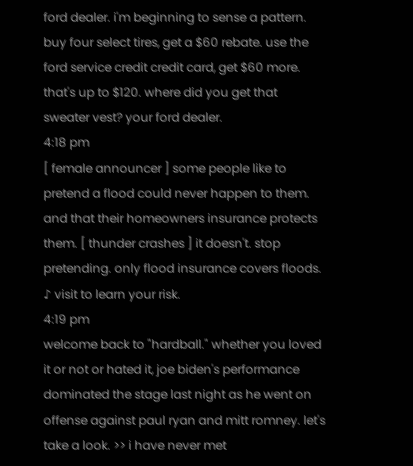ford dealer. i'm beginning to sense a pattern. buy four select tires, get a $60 rebate. use the ford service credit credit card, get $60 more. that's up to $120. where did you get that sweater vest? your ford dealer.
4:18 pm
[ female announcer ] some people like to pretend a flood could never happen to them. and that their homeowners insurance protects them. [ thunder crashes ] it doesn't. stop pretending. only flood insurance covers floods. ♪ visit to learn your risk.
4:19 pm
welcome back to "hardball." whether you loved it or not or hated it, joe biden's performance dominated the stage last night as he went on offense against paul ryan and mitt romney. let's take a look. >> i have never met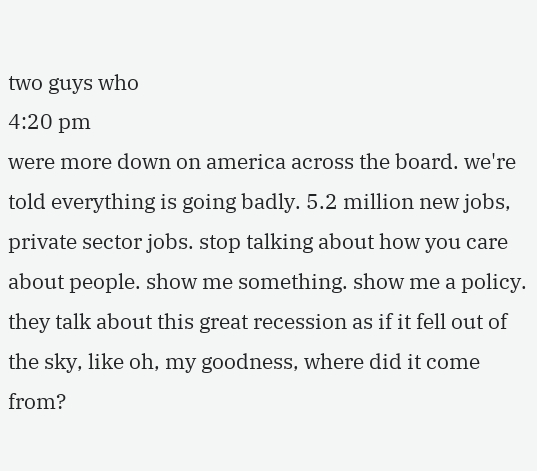two guys who
4:20 pm
were more down on america across the board. we're told everything is going badly. 5.2 million new jobs, private sector jobs. stop talking about how you care about people. show me something. show me a policy. they talk about this great recession as if it fell out of the sky, like oh, my goodness, where did it come from?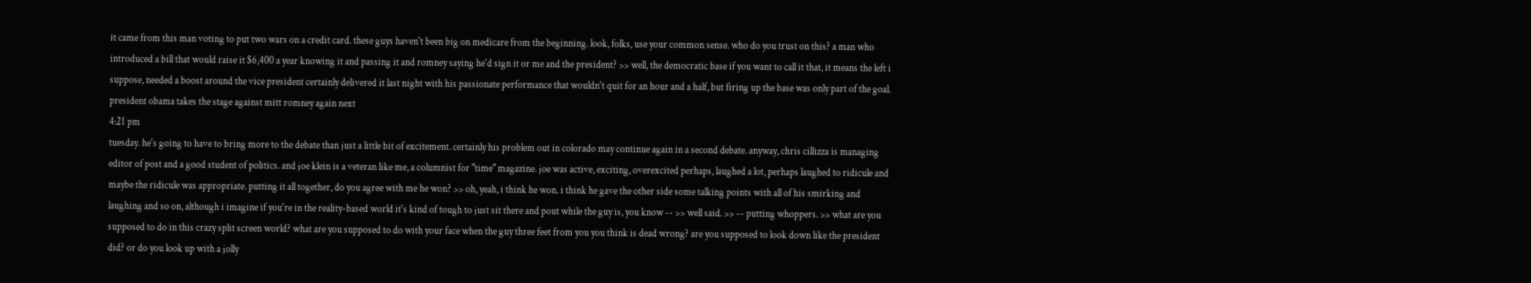it came from this man voting to put two wars on a credit card. these guys haven't been big on medicare from the beginning. look, folks, use your common sense. who do you trust on this? a man who introduced a bill that would raise it $6,400 a year knowing it and passing it and romney saying he'd sign it or me and the president? >> well, the democratic base if you want to call it that, it means the left i suppose, needed a boost around the vice president certainly delivered it last night with his passionate performance that wouldn't quit for an hour and a half, but firing up the base was only part of the goal. president obama takes the stage against mitt romney again next
4:21 pm
tuesday. he's going to have to bring more to the debate than just a little bit of excitement. certainly his problem out in colorado may continue again in a second debate. anyway, chris cillizza is managing editor of post and a good student of politics. and joe klein is a veteran like me, a columnist for "time" magazine. joe was active, exciting, overexcited perhaps, laughed a lot, perhaps laughed to ridicule and maybe the ridicule was appropriate. putting it all together, do you agree with me he won? >> oh, yeah, i think he won. i think he gave the other side some talking points with all of his smirking and laughing and so on, although i imagine if you're in the reality-based world it's kind of tough to just sit there and pout while the guy is, you know -- >> well said. >> -- putting whoppers. >> what are you supposed to do in this crazy split screen world? what are you supposed to do with your face when the guy three feet from you you think is dead wrong? are you supposed to look down like the president did? or do you look up with a jolly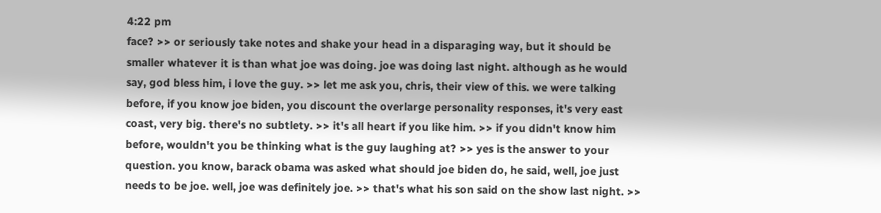4:22 pm
face? >> or seriously take notes and shake your head in a disparaging way, but it should be smaller whatever it is than what joe was doing. joe was doing last night. although as he would say, god bless him, i love the guy. >> let me ask you, chris, their view of this. we were talking before, if you know joe biden, you discount the overlarge personality responses, it's very east coast, very big. there's no subtlety. >> it's all heart if you like him. >> if you didn't know him before, wouldn't you be thinking what is the guy laughing at? >> yes is the answer to your question. you know, barack obama was asked what should joe biden do, he said, well, joe just needs to be joe. well, joe was definitely joe. >> that's what his son said on the show last night. >>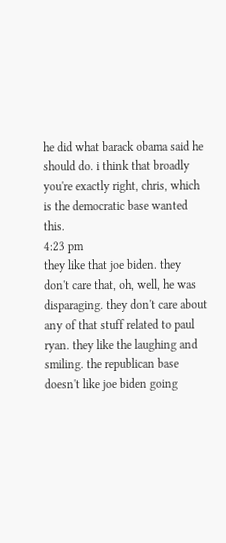he did what barack obama said he should do. i think that broadly you're exactly right, chris, which is the democratic base wanted this.
4:23 pm
they like that joe biden. they don't care that, oh, well, he was disparaging. they don't care about any of that stuff related to paul ryan. they like the laughing and smiling. the republican base doesn't like joe biden going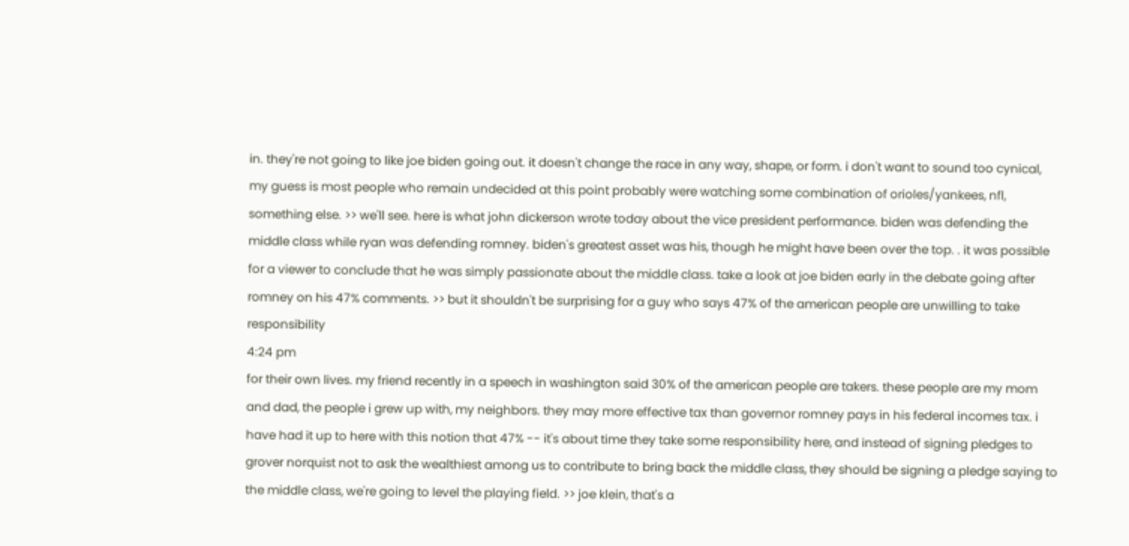in. they're not going to like joe biden going out. it doesn't change the race in any way, shape, or form. i don't want to sound too cynical, my guess is most people who remain undecided at this point probably were watching some combination of orioles/yankees, nfl, something else. >> we'll see. here is what john dickerson wrote today about the vice president performance. biden was defending the middle class while ryan was defending romney. biden's greatest asset was his, though he might have been over the top. . it was possible for a viewer to conclude that he was simply passionate about the middle class. take a look at joe biden early in the debate going after romney on his 47% comments. >> but it shouldn't be surprising for a guy who says 47% of the american people are unwilling to take responsibility
4:24 pm
for their own lives. my friend recently in a speech in washington said 30% of the american people are takers. these people are my mom and dad, the people i grew up with, my neighbors. they may more effective tax than governor romney pays in his federal incomes tax. i have had it up to here with this notion that 47% -- it's about time they take some responsibility here, and instead of signing pledges to grover norquist not to ask the wealthiest among us to contribute to bring back the middle class, they should be signing a pledge saying to the middle class, we're going to level the playing field. >> joe klein, that's a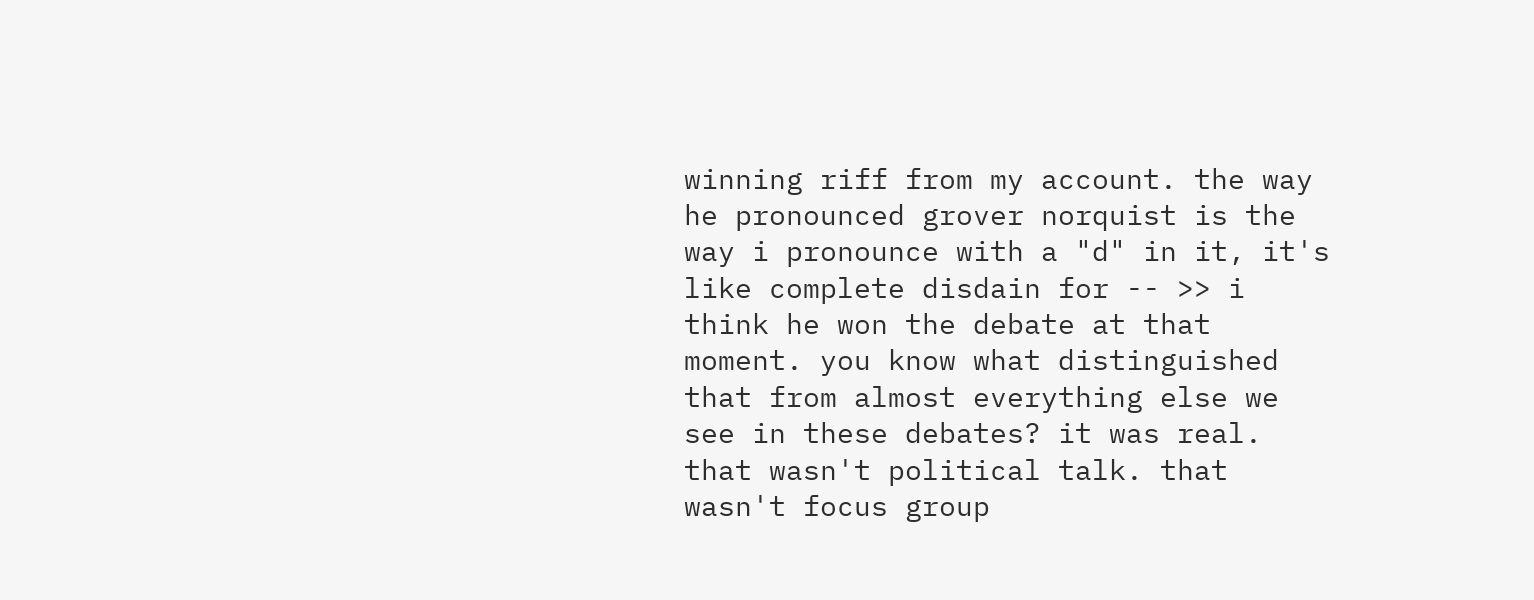winning riff from my account. the way he pronounced grover norquist is the way i pronounce with a "d" in it, it's like complete disdain for -- >> i think he won the debate at that moment. you know what distinguished that from almost everything else we see in these debates? it was real. that wasn't political talk. that wasn't focus group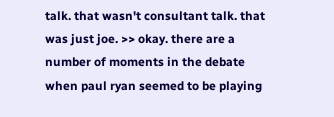talk. that wasn't consultant talk. that was just joe. >> okay. there are a number of moments in the debate when paul ryan seemed to be playing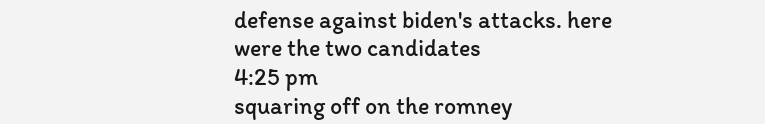defense against biden's attacks. here were the two candidates
4:25 pm
squaring off on the romney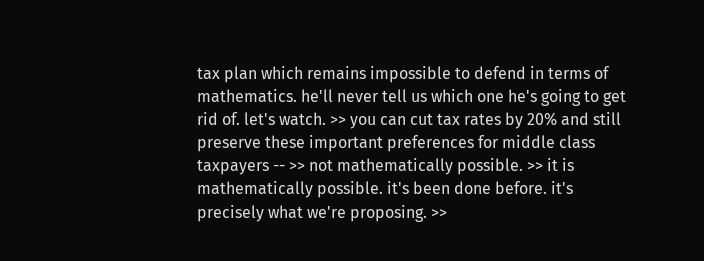tax plan which remains impossible to defend in terms of mathematics. he'll never tell us which one he's going to get rid of. let's watch. >> you can cut tax rates by 20% and still preserve these important preferences for middle class taxpayers -- >> not mathematically possible. >> it is mathematically possible. it's been done before. it's precisely what we're proposing. >>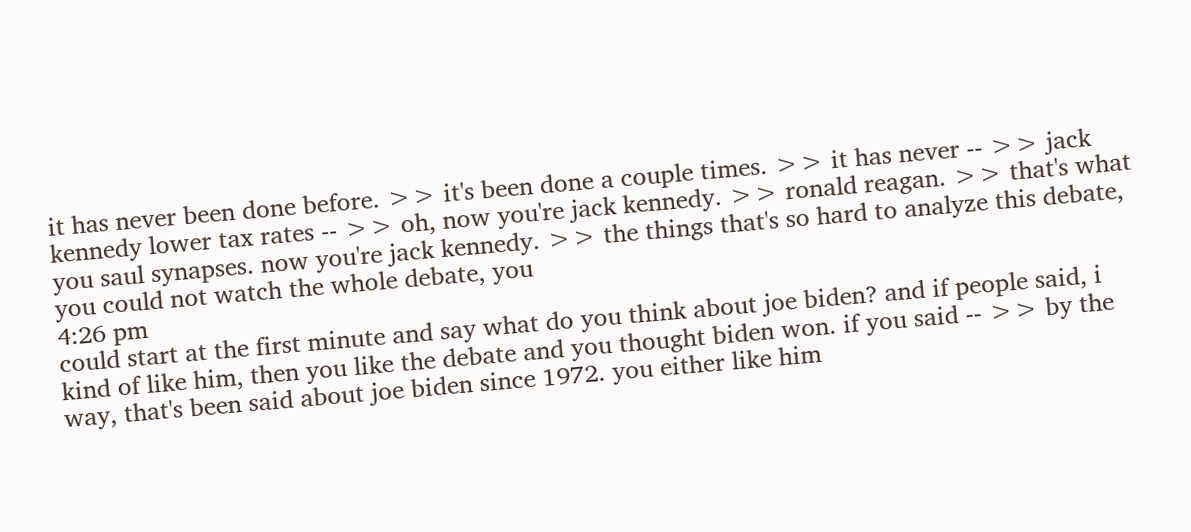it has never been done before. >> it's been done a couple times. >> it has never -- >> jack kennedy lower tax rates -- >> oh, now you're jack kennedy. >> ronald reagan. >> that's what you saul synapses. now you're jack kennedy. >> the things that's so hard to analyze this debate, you could not watch the whole debate, you
4:26 pm
could start at the first minute and say what do you think about joe biden? and if people said, i kind of like him, then you like the debate and you thought biden won. if you said -- >> by the way, that's been said about joe biden since 1972. you either like him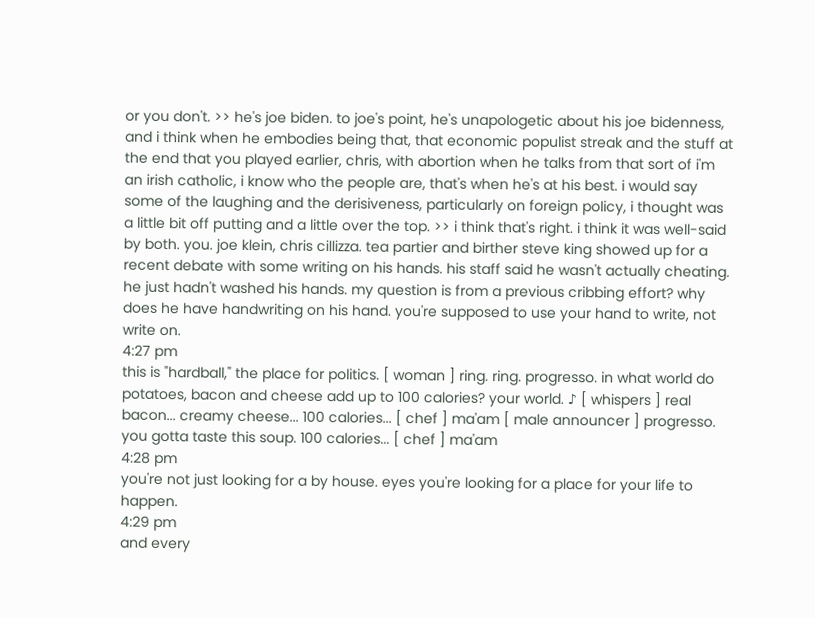or you don't. >> he's joe biden. to joe's point, he's unapologetic about his joe bidenness, and i think when he embodies being that, that economic populist streak and the stuff at the end that you played earlier, chris, with abortion when he talks from that sort of i'm an irish catholic, i know who the people are, that's when he's at his best. i would say some of the laughing and the derisiveness, particularly on foreign policy, i thought was a little bit off putting and a little over the top. >> i think that's right. i think it was well-said by both. you. joe klein, chris cillizza. tea partier and birther steve king showed up for a recent debate with some writing on his hands. his staff said he wasn't actually cheating. he just hadn't washed his hands. my question is from a previous cribbing effort? why does he have handwriting on his hand. you're supposed to use your hand to write, not write on.
4:27 pm
this is "hardball," the place for politics. [ woman ] ring. ring. progresso. in what world do potatoes, bacon and cheese add up to 100 calories? your world. ♪ [ whispers ] real bacon... creamy cheese... 100 calories... [ chef ] ma'am [ male announcer ] progresso. you gotta taste this soup. 100 calories... [ chef ] ma'am
4:28 pm
you're not just looking for a by house. eyes you're looking for a place for your life to happen.
4:29 pm
and every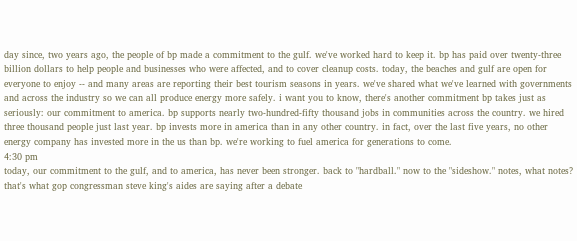day since, two years ago, the people of bp made a commitment to the gulf. we've worked hard to keep it. bp has paid over twenty-three billion dollars to help people and businesses who were affected, and to cover cleanup costs. today, the beaches and gulf are open for everyone to enjoy -- and many areas are reporting their best tourism seasons in years. we've shared what we've learned with governments and across the industry so we can all produce energy more safely. i want you to know, there's another commitment bp takes just as seriously: our commitment to america. bp supports nearly two-hundred-fifty thousand jobs in communities across the country. we hired three thousand people just last year. bp invests more in america than in any other country. in fact, over the last five years, no other energy company has invested more in the us than bp. we're working to fuel america for generations to come.
4:30 pm
today, our commitment to the gulf, and to america, has never been stronger. back to "hardball." now to the "sideshow." notes, what notes? that's what gop congressman steve king's aides are saying after a debate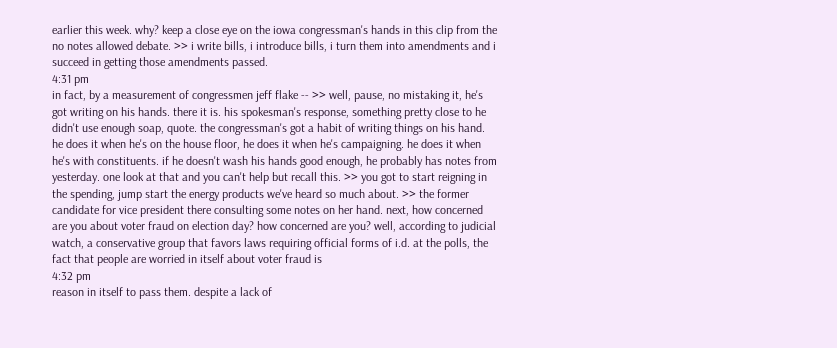earlier this week. why? keep a close eye on the iowa congressman's hands in this clip from the no notes allowed debate. >> i write bills, i introduce bills, i turn them into amendments and i succeed in getting those amendments passed.
4:31 pm
in fact, by a measurement of congressmen jeff flake -- >> well, pause, no mistaking it, he's got writing on his hands. there it is. his spokesman's response, something pretty close to he didn't use enough soap, quote. the congressman's got a habit of writing things on his hand. he does it when he's on the house floor, he does it when he's campaigning. he does it when he's with constituents. if he doesn't wash his hands good enough, he probably has notes from yesterday. one look at that and you can't help but recall this. >> you got to start reigning in the spending, jump start the energy products we've heard so much about. >> the former candidate for vice president there consulting some notes on her hand. next, how concerned are you about voter fraud on election day? how concerned are you? well, according to judicial watch, a conservative group that favors laws requiring official forms of i.d. at the polls, the fact that people are worried in itself about voter fraud is
4:32 pm
reason in itself to pass them. despite a lack of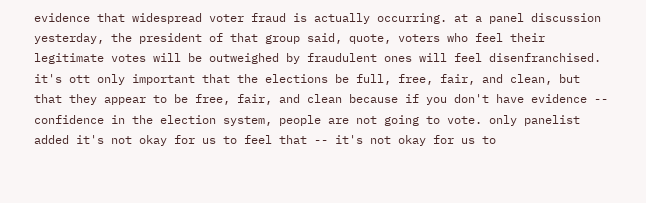evidence that widespread voter fraud is actually occurring. at a panel discussion yesterday, the president of that group said, quote, voters who feel their legitimate votes will be outweighed by fraudulent ones will feel disenfranchised. it's ott only important that the elections be full, free, fair, and clean, but that they appear to be free, fair, and clean because if you don't have evidence -- confidence in the election system, people are not going to vote. only panelist added it's not okay for us to feel that -- it's not okay for us to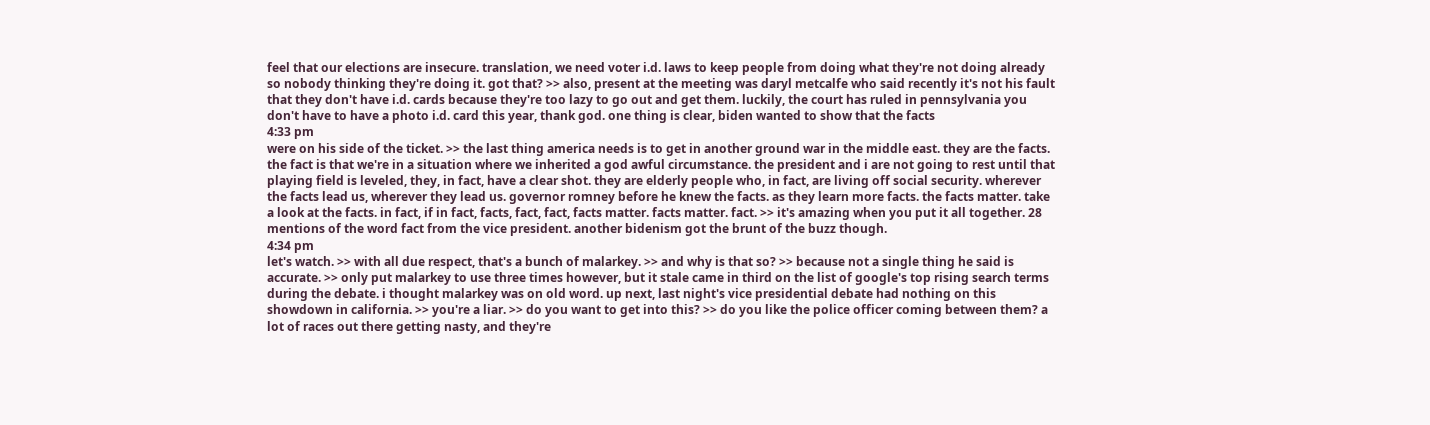feel that our elections are insecure. translation, we need voter i.d. laws to keep people from doing what they're not doing already so nobody thinking they're doing it. got that? >> also, present at the meeting was daryl metcalfe who said recently it's not his fault that they don't have i.d. cards because they're too lazy to go out and get them. luckily, the court has ruled in pennsylvania you don't have to have a photo i.d. card this year, thank god. one thing is clear, biden wanted to show that the facts
4:33 pm
were on his side of the ticket. >> the last thing america needs is to get in another ground war in the middle east. they are the facts. the fact is that we're in a situation where we inherited a god awful circumstance. the president and i are not going to rest until that playing field is leveled, they, in fact, have a clear shot. they are elderly people who, in fact, are living off social security. wherever the facts lead us, wherever they lead us. governor romney before he knew the facts. as they learn more facts. the facts matter. take a look at the facts. in fact, if in fact, facts, fact, fact, facts matter. facts matter. fact. >> it's amazing when you put it all together. 28 mentions of the word fact from the vice president. another bidenism got the brunt of the buzz though.
4:34 pm
let's watch. >> with all due respect, that's a bunch of malarkey. >> and why is that so? >> because not a single thing he said is accurate. >> only put malarkey to use three times however, but it stale came in third on the list of google's top rising search terms during the debate. i thought malarkey was on old word. up next, last night's vice presidential debate had nothing on this showdown in california. >> you're a liar. >> do you want to get into this? >> do you like the police officer coming between them? a lot of races out there getting nasty, and they're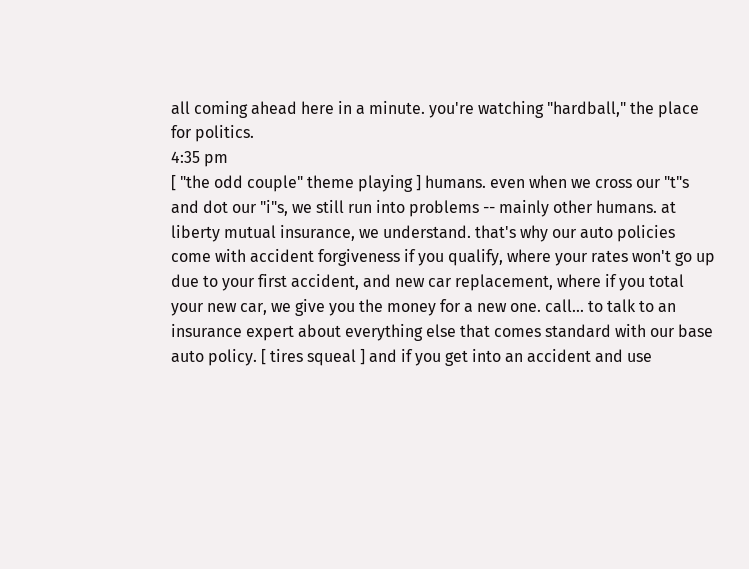all coming ahead here in a minute. you're watching "hardball," the place for politics.
4:35 pm
[ "the odd couple" theme playing ] humans. even when we cross our "t"s and dot our "i"s, we still run into problems -- mainly other humans. at liberty mutual insurance, we understand. that's why our auto policies come with accident forgiveness if you qualify, where your rates won't go up due to your first accident, and new car replacement, where if you total your new car, we give you the money for a new one. call... to talk to an insurance expert about everything else that comes standard with our base auto policy. [ tires squeal ] and if you get into an accident and use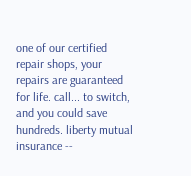one of our certified repair shops, your repairs are guaranteed for life. call... to switch, and you could save hundreds. liberty mutual insurance --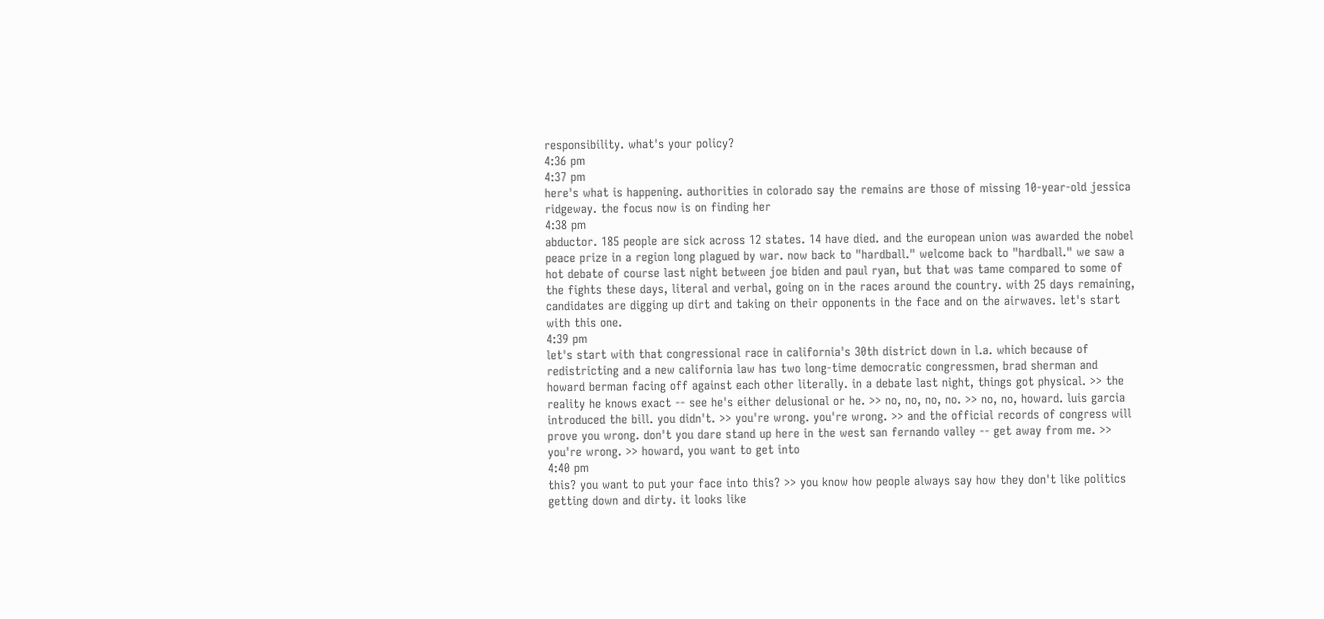responsibility. what's your policy?
4:36 pm
4:37 pm
here's what is happening. authorities in colorado say the remains are those of missing 10-year-old jessica ridgeway. the focus now is on finding her
4:38 pm
abductor. 185 people are sick across 12 states. 14 have died. and the european union was awarded the nobel peace prize in a region long plagued by war. now back to "hardball." welcome back to "hardball." we saw a hot debate of course last night between joe biden and paul ryan, but that was tame compared to some of the fights these days, literal and verbal, going on in the races around the country. with 25 days remaining, candidates are digging up dirt and taking on their opponents in the face and on the airwaves. let's start with this one.
4:39 pm
let's start with that congressional race in california's 30th district down in l.a. which because of redistricting and a new california law has two long-time democratic congressmen, brad sherman and howard berman facing off against each other literally. in a debate last night, things got physical. >> the reality he knows exact -- see he's either delusional or he. >> no, no, no, no. >> no, no, howard. luis garcia introduced the bill. you didn't. >> you're wrong. you're wrong. >> and the official records of congress will prove you wrong. don't you dare stand up here in the west san fernando valley -- get away from me. >> you're wrong. >> howard, you want to get into
4:40 pm
this? you want to put your face into this? >> you know how people always say how they don't like politics getting down and dirty. it looks like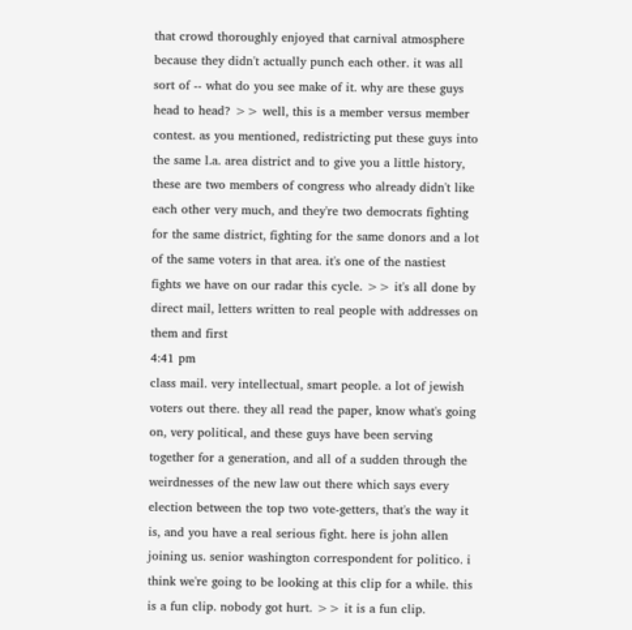that crowd thoroughly enjoyed that carnival atmosphere because they didn't actually punch each other. it was all sort of -- what do you see make of it. why are these guys head to head? >> well, this is a member versus member contest. as you mentioned, redistricting put these guys into the same l.a. area district and to give you a little history, these are two members of congress who already didn't like each other very much, and they're two democrats fighting for the same district, fighting for the same donors and a lot of the same voters in that area. it's one of the nastiest fights we have on our radar this cycle. >> it's all done by direct mail, letters written to real people with addresses on them and first
4:41 pm
class mail. very intellectual, smart people. a lot of jewish voters out there. they all read the paper, know what's going on, very political, and these guys have been serving together for a generation, and all of a sudden through the weirdnesses of the new law out there which says every election between the top two vote-getters, that's the way it is, and you have a real serious fight. here is john allen joining us. senior washington correspondent for politico. i think we're going to be looking at this clip for a while. this is a fun clip. nobody got hurt. >> it is a fun clip.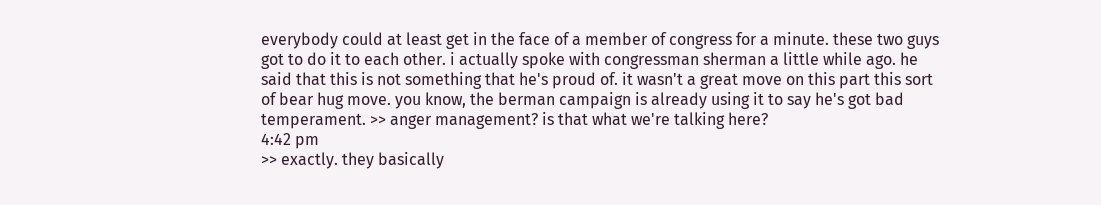everybody could at least get in the face of a member of congress for a minute. these two guys got to do it to each other. i actually spoke with congressman sherman a little while ago. he said that this is not something that he's proud of. it wasn't a great move on this part this sort of bear hug move. you know, the berman campaign is already using it to say he's got bad temperament. >> anger management? is that what we're talking here?
4:42 pm
>> exactly. they basically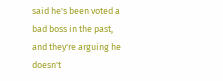said he's been voted a bad boss in the past, and they're arguing he doesn't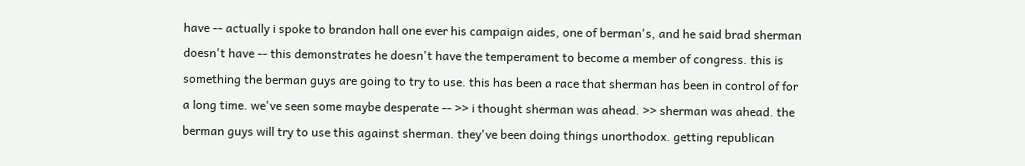have -- actually i spoke to brandon hall one ever his campaign aides, one of berman's, and he said brad sherman doesn't have -- this demonstrates he doesn't have the temperament to become a member of congress. this is something the berman guys are going to try to use. this has been a race that sherman has been in control of for a long time. we've seen some maybe desperate -- >> i thought sherman was ahead. >> sherman was ahead. the berman guys will try to use this against sherman. they've been doing things unorthodox. getting republican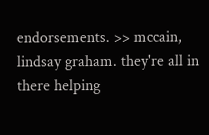endorsements. >> mccain, lindsay graham. they're all in there helping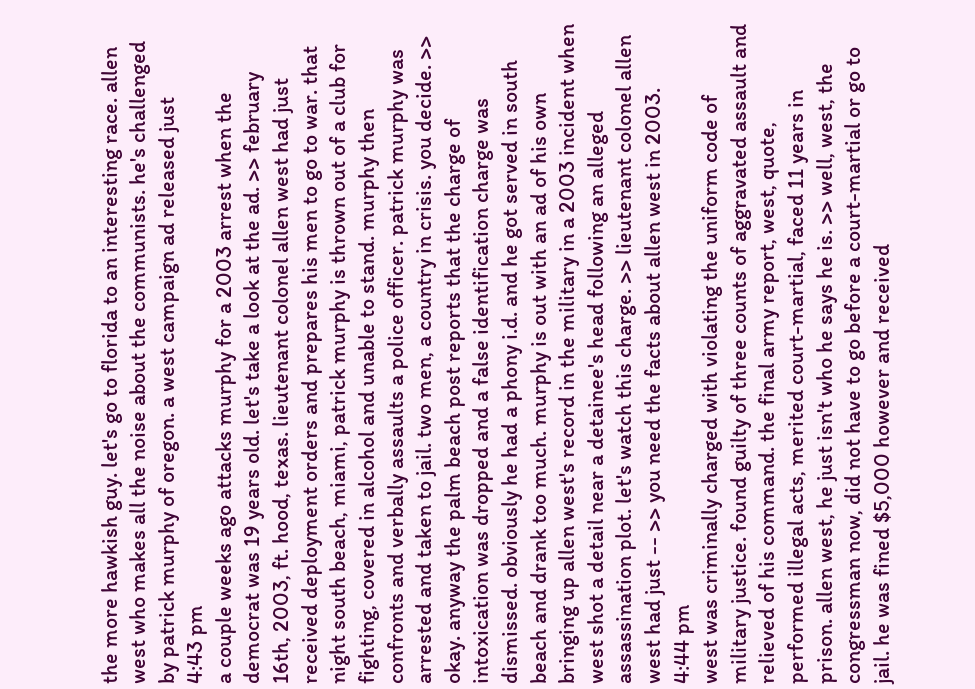the more hawkish guy. let's go to florida to an interesting race. allen west who makes all the noise about the communists. he's challenged by patrick murphy of oregon. a west campaign ad released just
4:43 pm
a couple weeks ago attacks murphy for a 2003 arrest when the democrat was 19 years old. let's take a look at the ad. >> february 16th, 2003, ft. hood, texas. lieutenant colonel allen west had just received deployment orders and prepares his men to go to war. that night south beach, miami, patrick murphy is thrown out of a club for fighting, covered in alcohol and unable to stand. murphy then confronts and verbally assaults a police officer. patrick murphy was arrested and taken to jail. two men, a country in crisis. you decide. >> okay. anyway the palm beach post reports that the charge of intoxication was dropped and a false identification charge was dismissed. obviously he had a phony i.d. and he got served in south beach and drank too much. murphy is out with an ad of his own bringing up allen west's record in the military in a 2003 incident when west shot a detail near a detainee's head following an alleged assassination plot. let's watch this charge. >> lieutenant colonel allen west had just -- >> you need the facts about allen west in 2003.
4:44 pm
west was criminally charged with violating the uniform code of military justice. found guilty of three counts of aggravated assault and relieved of his command. the final army report, west, quote, performed illegal acts, merited court-martial, faced 11 years in prison. allen west, he just isn't who he says he is. >> well, west, the congressman now, did not have to go before a court-martial or go to jail. he was fined $5,000 however and received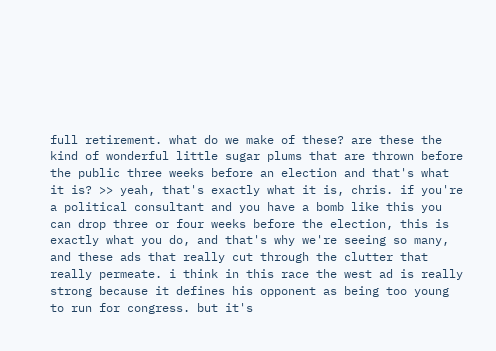full retirement. what do we make of these? are these the kind of wonderful little sugar plums that are thrown before the public three weeks before an election and that's what it is? >> yeah, that's exactly what it is, chris. if you're a political consultant and you have a bomb like this you can drop three or four weeks before the election, this is exactly what you do, and that's why we're seeing so many, and these ads that really cut through the clutter that really permeate. i think in this race the west ad is really strong because it defines his opponent as being too young to run for congress. but it's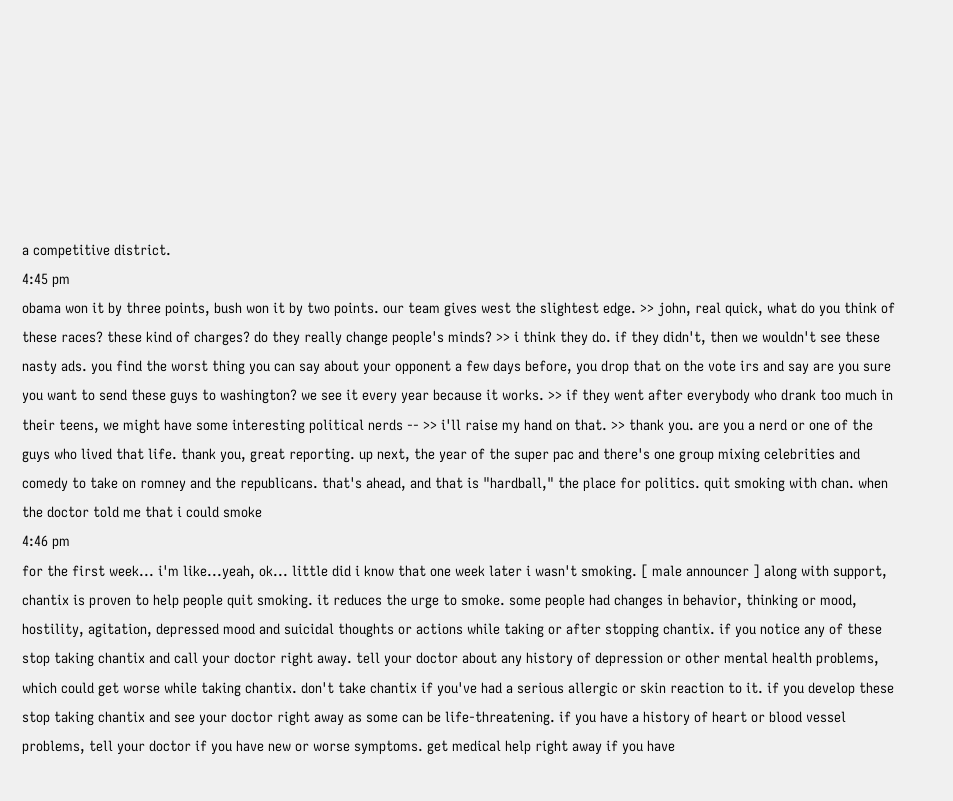a competitive district.
4:45 pm
obama won it by three points, bush won it by two points. our team gives west the slightest edge. >> john, real quick, what do you think of these races? these kind of charges? do they really change people's minds? >> i think they do. if they didn't, then we wouldn't see these nasty ads. you find the worst thing you can say about your opponent a few days before, you drop that on the vote irs and say are you sure you want to send these guys to washington? we see it every year because it works. >> if they went after everybody who drank too much in their teens, we might have some interesting political nerds -- >> i'll raise my hand on that. >> thank you. are you a nerd or one of the guys who lived that life. thank you, great reporting. up next, the year of the super pac and there's one group mixing celebrities and comedy to take on romney and the republicans. that's ahead, and that is "hardball," the place for politics. quit smoking with chan. when the doctor told me that i could smoke
4:46 pm
for the first week... i'm like...yeah, ok... little did i know that one week later i wasn't smoking. [ male announcer ] along with support, chantix is proven to help people quit smoking. it reduces the urge to smoke. some people had changes in behavior, thinking or mood, hostility, agitation, depressed mood and suicidal thoughts or actions while taking or after stopping chantix. if you notice any of these stop taking chantix and call your doctor right away. tell your doctor about any history of depression or other mental health problems, which could get worse while taking chantix. don't take chantix if you've had a serious allergic or skin reaction to it. if you develop these stop taking chantix and see your doctor right away as some can be life-threatening. if you have a history of heart or blood vessel problems, tell your doctor if you have new or worse symptoms. get medical help right away if you have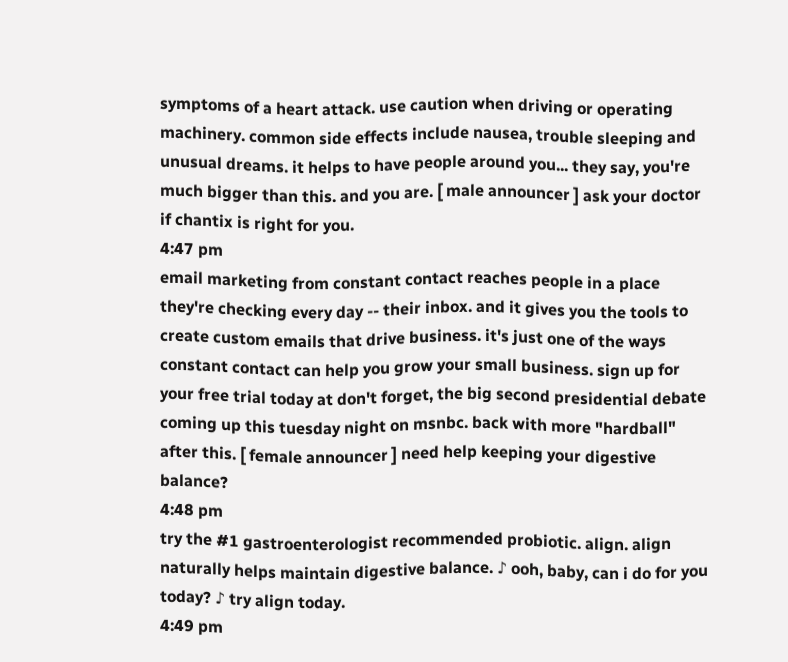symptoms of a heart attack. use caution when driving or operating machinery. common side effects include nausea, trouble sleeping and unusual dreams. it helps to have people around you... they say, you're much bigger than this. and you are. [ male announcer ] ask your doctor if chantix is right for you.
4:47 pm
email marketing from constant contact reaches people in a place they're checking every day -- their inbox. and it gives you the tools to create custom emails that drive business. it's just one of the ways constant contact can help you grow your small business. sign up for your free trial today at don't forget, the big second presidential debate coming up this tuesday night on msnbc. back with more "hardball" after this. [ female announcer ] need help keeping your digestive balance?
4:48 pm
try the #1 gastroenterologist recommended probiotic. align. align naturally helps maintain digestive balance. ♪ ooh, baby, can i do for you today? ♪ try align today.
4:49 pm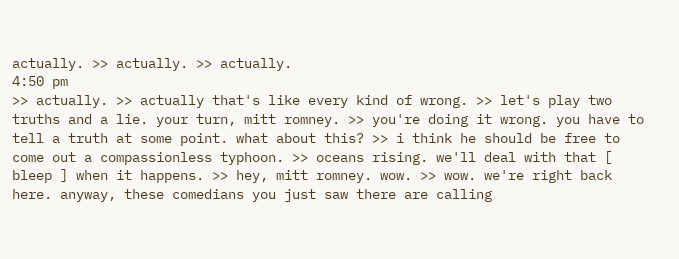actually. >> actually. >> actually.
4:50 pm
>> actually. >> actually that's like every kind of wrong. >> let's play two truths and a lie. your turn, mitt romney. >> you're doing it wrong. you have to tell a truth at some point. what about this? >> i think he should be free to come out a compassionless typhoon. >> oceans rising. we'll deal with that [ bleep ] when it happens. >> hey, mitt romney. wow. >> wow. we're right back here. anyway, these comedians you just saw there are calling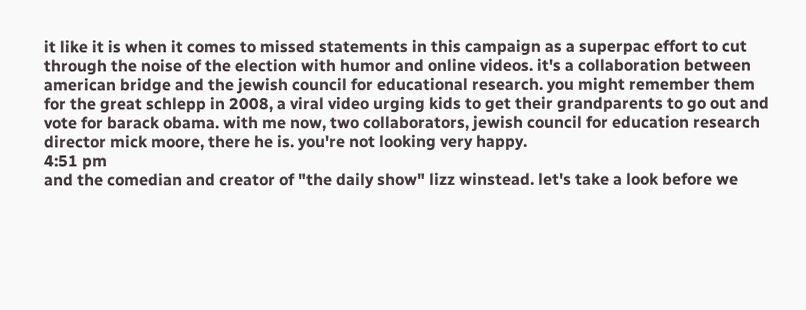it like it is when it comes to missed statements in this campaign as a superpac effort to cut through the noise of the election with humor and online videos. it's a collaboration between american bridge and the jewish council for educational research. you might remember them for the great schlepp in 2008, a viral video urging kids to get their grandparents to go out and vote for barack obama. with me now, two collaborators, jewish council for education research director mick moore, there he is. you're not looking very happy.
4:51 pm
and the comedian and creator of "the daily show" lizz winstead. let's take a look before we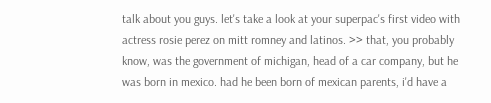talk about you guys. let's take a look at your superpac's first video with actress rosie perez on mitt romney and latinos. >> that, you probably know, was the government of michigan, head of a car company, but he was born in mexico. had he been born of mexican parents, i'd have a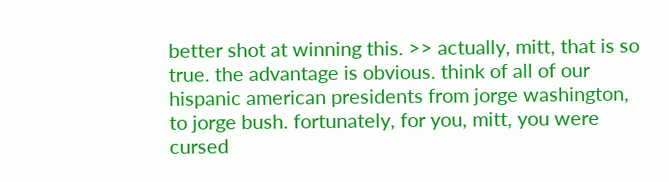better shot at winning this. >> actually, mitt, that is so true. the advantage is obvious. think of all of our hispanic american presidents from jorge washington, to jorge bush. fortunately, for you, mitt, you were cursed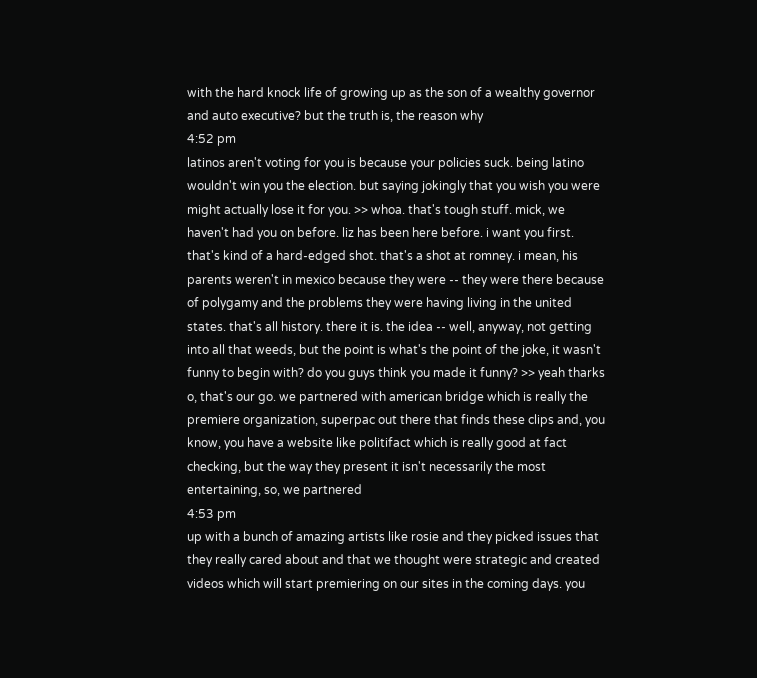with the hard knock life of growing up as the son of a wealthy governor and auto executive? but the truth is, the reason why
4:52 pm
latinos aren't voting for you is because your policies suck. being latino wouldn't win you the election. but saying jokingly that you wish you were might actually lose it for you. >> whoa. that's tough stuff. mick, we haven't had you on before. liz has been here before. i want you first. that's kind of a hard-edged shot. that's a shot at romney. i mean, his parents weren't in mexico because they were -- they were there because of polygamy and the problems they were having living in the united states. that's all history. there it is. the idea -- well, anyway, not getting into all that weeds, but the point is what's the point of the joke, it wasn't funny to begin with? do you guys think you made it funny? >> yeah tharks o, that's our go. we partnered with american bridge which is really the premiere organization, superpac out there that finds these clips and, you know, you have a website like politifact which is really good at fact checking, but the way they present it isn't necessarily the most entertaining, so, we partnered
4:53 pm
up with a bunch of amazing artists like rosie and they picked issues that they really cared about and that we thought were strategic and created videos which will start premiering on our sites in the coming days. you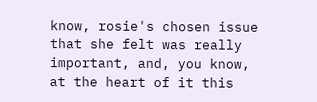know, rosie's chosen issue that she felt was really important, and, you know, at the heart of it this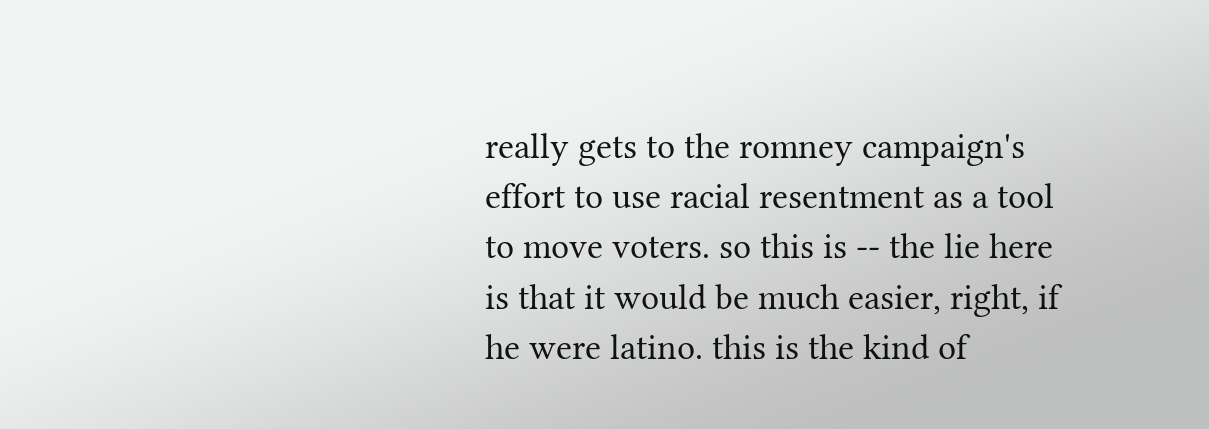really gets to the romney campaign's effort to use racial resentment as a tool to move voters. so this is -- the lie here is that it would be much easier, right, if he were latino. this is the kind of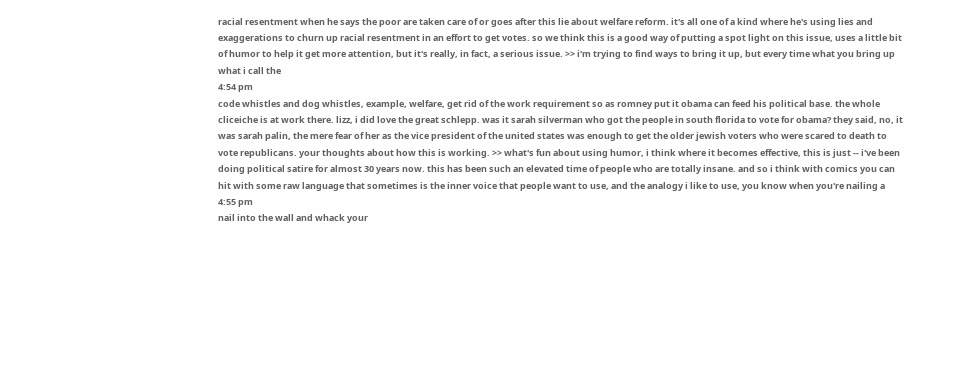racial resentment when he says the poor are taken care of or goes after this lie about welfare reform. it's all one of a kind where he's using lies and exaggerations to churn up racial resentment in an effort to get votes. so we think this is a good way of putting a spot light on this issue, uses a little bit of humor to help it get more attention, but it's really, in fact, a serious issue. >> i'm trying to find ways to bring it up, but every time what you bring up what i call the
4:54 pm
code whistles and dog whistles, example, welfare, get rid of the work requirement so as romney put it obama can feed his political base. the whole cliceiche is at work there. lizz, i did love the great schlepp. was it sarah silverman who got the people in south florida to vote for obama? they said, no, it was sarah palin, the mere fear of her as the vice president of the united states was enough to get the older jewish voters who were scared to death to vote republicans. your thoughts about how this is working. >> what's fun about using humor, i think where it becomes effective, this is just -- i've been doing political satire for almost 30 years now. this has been such an elevated time of people who are totally insane. and so i think with comics you can hit with some raw language that sometimes is the inner voice that people want to use, and the analogy i like to use, you know when you're nailing a
4:55 pm
nail into the wall and whack your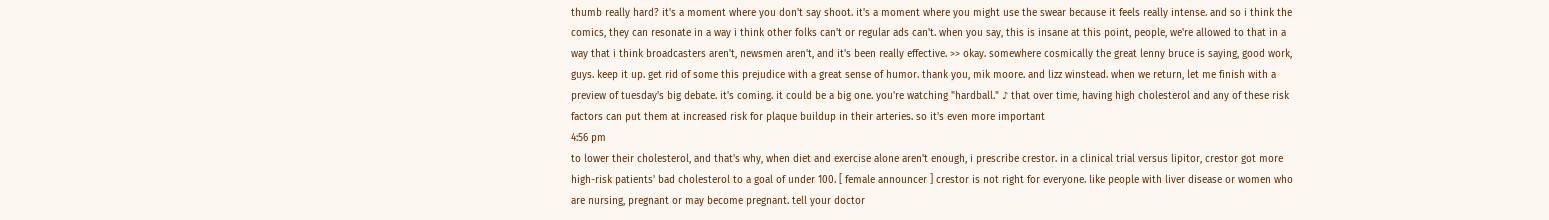thumb really hard? it's a moment where you don't say shoot. it's a moment where you might use the swear because it feels really intense. and so i think the comics, they can resonate in a way i think other folks can't or regular ads can't. when you say, this is insane at this point, people, we're allowed to that in a way that i think broadcasters aren't, newsmen aren't, and it's been really effective. >> okay. somewhere cosmically the great lenny bruce is saying, good work, guys. keep it up. get rid of some this prejudice with a great sense of humor. thank you, mik moore. and lizz winstead. when we return, let me finish with a preview of tuesday's big debate. it's coming. it could be a big one. you're watching "hardball." ♪ that over time, having high cholesterol and any of these risk factors can put them at increased risk for plaque buildup in their arteries. so it's even more important
4:56 pm
to lower their cholesterol, and that's why, when diet and exercise alone aren't enough, i prescribe crestor. in a clinical trial versus lipitor, crestor got more high-risk patients' bad cholesterol to a goal of under 100. [ female announcer ] crestor is not right for everyone. like people with liver disease or women who are nursing, pregnant or may become pregnant. tell your doctor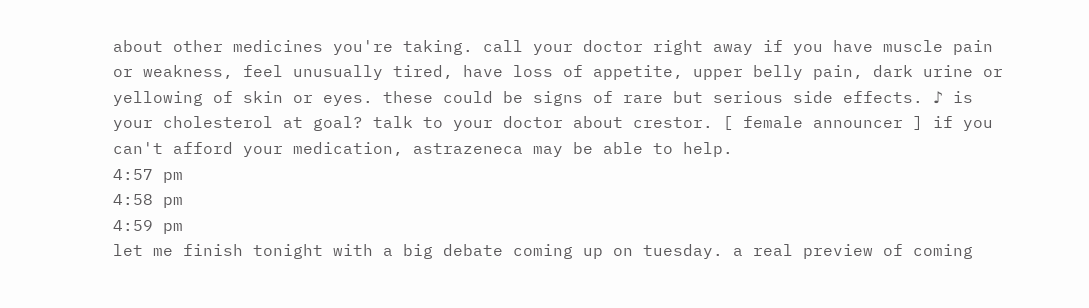about other medicines you're taking. call your doctor right away if you have muscle pain or weakness, feel unusually tired, have loss of appetite, upper belly pain, dark urine or yellowing of skin or eyes. these could be signs of rare but serious side effects. ♪ is your cholesterol at goal? talk to your doctor about crestor. [ female announcer ] if you can't afford your medication, astrazeneca may be able to help.
4:57 pm
4:58 pm
4:59 pm
let me finish tonight with a big debate coming up on tuesday. a real preview of coming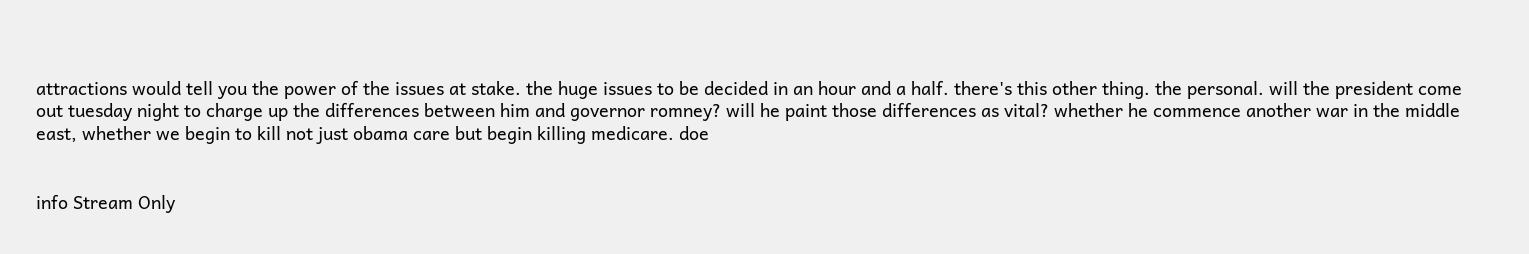attractions would tell you the power of the issues at stake. the huge issues to be decided in an hour and a half. there's this other thing. the personal. will the president come out tuesday night to charge up the differences between him and governor romney? will he paint those differences as vital? whether he commence another war in the middle east, whether we begin to kill not just obama care but begin killing medicare. doe


info Stream Only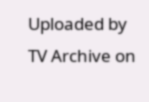Uploaded by TV Archive on